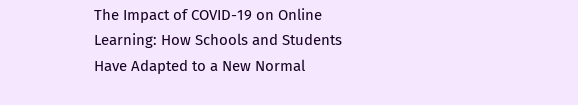The Impact of COVID-19 on Online Learning: How Schools and Students Have Adapted to a New Normal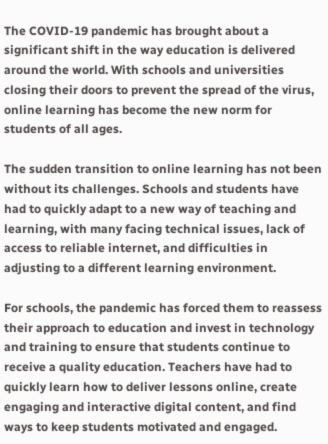The COVID-19 pandemic has brought about a significant shift in the way education is delivered around the world. With schools and universities closing their doors to prevent the spread of the virus, online learning has become the new norm for students of all ages.

The sudden transition to online learning has not been without its challenges. Schools and students have had to quickly adapt to a new way of teaching and learning, with many facing technical issues, lack of access to reliable internet, and difficulties in adjusting to a different learning environment.

For schools, the pandemic has forced them to reassess their approach to education and invest in technology and training to ensure that students continue to receive a quality education. Teachers have had to quickly learn how to deliver lessons online, create engaging and interactive digital content, and find ways to keep students motivated and engaged.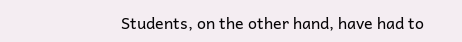Students, on the other hand, have had to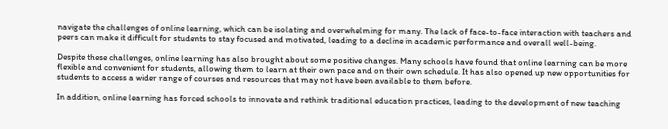navigate the challenges of online learning, which can be isolating and overwhelming for many. The lack of face-to-face interaction with teachers and peers can make it difficult for students to stay focused and motivated, leading to a decline in academic performance and overall well-being.

Despite these challenges, online learning has also brought about some positive changes. Many schools have found that online learning can be more flexible and convenient for students, allowing them to learn at their own pace and on their own schedule. It has also opened up new opportunities for students to access a wider range of courses and resources that may not have been available to them before.

In addition, online learning has forced schools to innovate and rethink traditional education practices, leading to the development of new teaching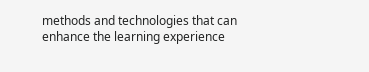methods and technologies that can enhance the learning experience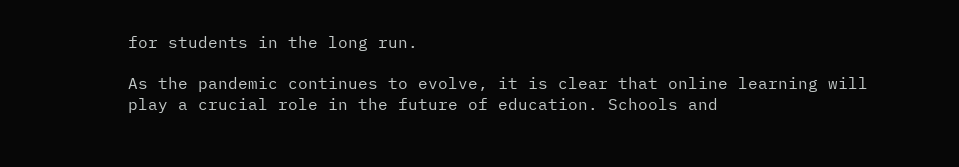for students in the long run.

As the pandemic continues to evolve, it is clear that online learning will play a crucial role in the future of education. Schools and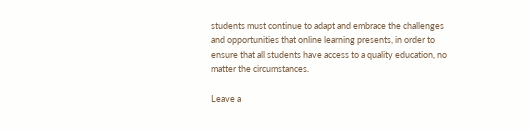students must continue to adapt and embrace the challenges and opportunities that online learning presents, in order to ensure that all students have access to a quality education, no matter the circumstances.

Leave a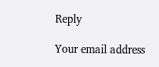Reply

Your email address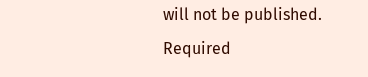will not be published. Required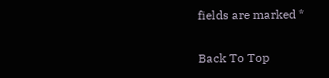fields are marked *

Back To Top